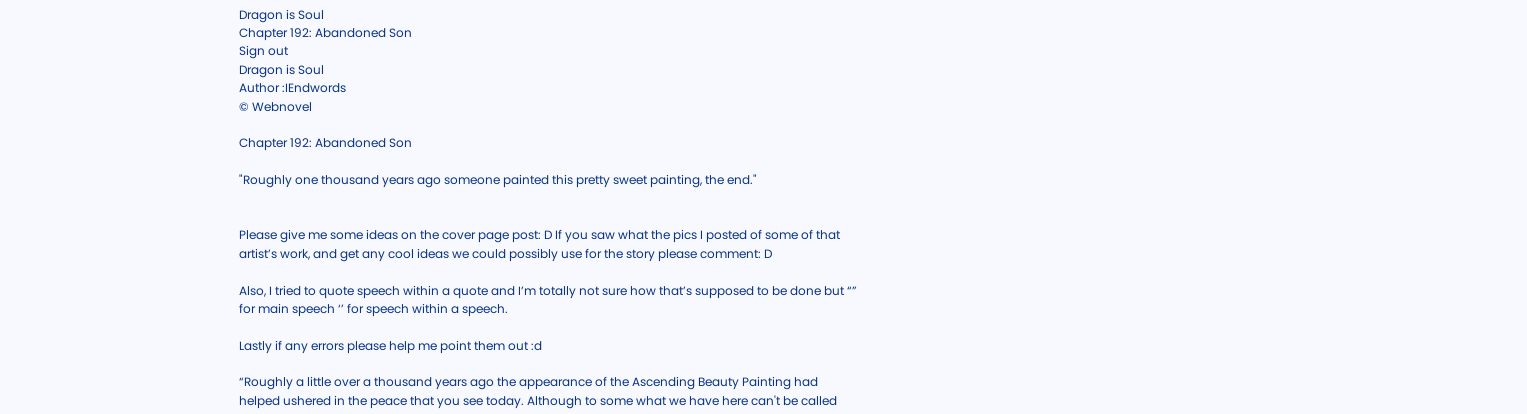Dragon is Soul
Chapter 192: Abandoned Son
Sign out
Dragon is Soul
Author :IEndwords
© Webnovel

Chapter 192: Abandoned Son

"Roughly one thousand years ago someone painted this pretty sweet painting, the end."


Please give me some ideas on the cover page post: D If you saw what the pics I posted of some of that artist’s work, and get any cool ideas we could possibly use for the story please comment: D

Also, I tried to quote speech within a quote and I’m totally not sure how that’s supposed to be done but “” for main speech ‘’ for speech within a speech.

Lastly if any errors please help me point them out :d

“Roughly a little over a thousand years ago the appearance of the Ascending Beauty Painting had helped ushered in the peace that you see today. Although to some what we have here can't be called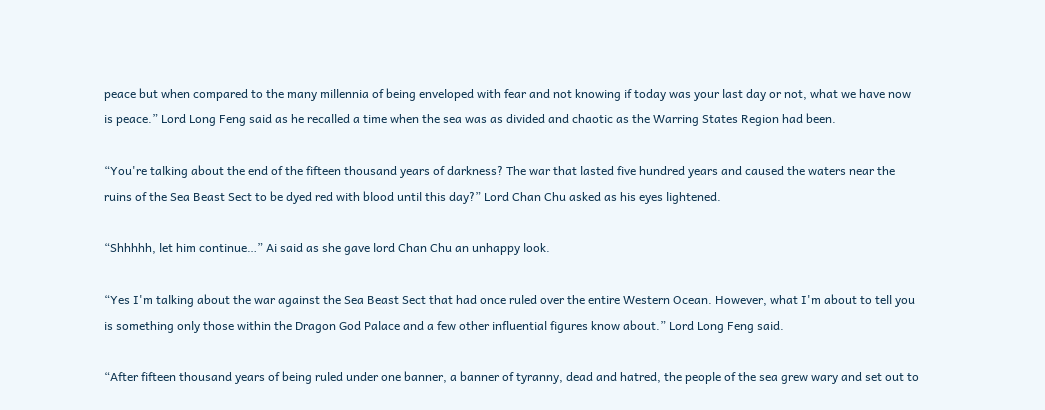peace but when compared to the many millennia of being enveloped with fear and not knowing if today was your last day or not, what we have now is peace.” Lord Long Feng said as he recalled a time when the sea was as divided and chaotic as the Warring States Region had been.

“You're talking about the end of the fifteen thousand years of darkness? The war that lasted five hundred years and caused the waters near the ruins of the Sea Beast Sect to be dyed red with blood until this day?” Lord Chan Chu asked as his eyes lightened.

“Shhhhh, let him continue…” Ai said as she gave lord Chan Chu an unhappy look.

“Yes I'm talking about the war against the Sea Beast Sect that had once ruled over the entire Western Ocean. However, what I'm about to tell you is something only those within the Dragon God Palace and a few other influential figures know about.” Lord Long Feng said.

“After fifteen thousand years of being ruled under one banner, a banner of tyranny, dead and hatred, the people of the sea grew wary and set out to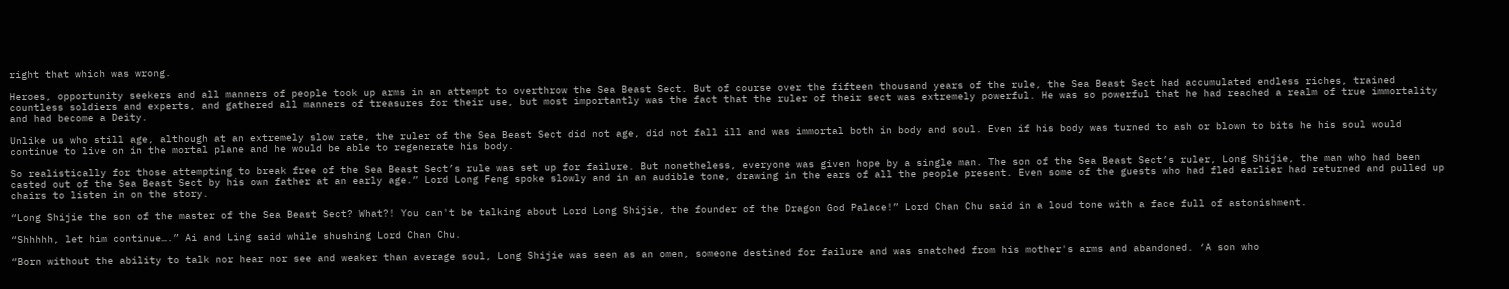right that which was wrong.

Heroes, opportunity seekers and all manners of people took up arms in an attempt to overthrow the Sea Beast Sect. But of course over the fifteen thousand years of the rule, the Sea Beast Sect had accumulated endless riches, trained countless soldiers and experts, and gathered all manners of treasures for their use, but most importantly was the fact that the ruler of their sect was extremely powerful. He was so powerful that he had reached a realm of true immortality and had become a Deity.

Unlike us who still age, although at an extremely slow rate, the ruler of the Sea Beast Sect did not age, did not fall ill and was immortal both in body and soul. Even if his body was turned to ash or blown to bits he his soul would continue to live on in the mortal plane and he would be able to regenerate his body.

So realistically for those attempting to break free of the Sea Beast Sect’s rule was set up for failure. But nonetheless, everyone was given hope by a single man. The son of the Sea Beast Sect’s ruler, Long Shijie, the man who had been casted out of the Sea Beast Sect by his own father at an early age.” Lord Long Feng spoke slowly and in an audible tone, drawing in the ears of all the people present. Even some of the guests who had fled earlier had returned and pulled up chairs to listen in on the story.

“Long Shijie the son of the master of the Sea Beast Sect? What?! You can't be talking about Lord Long Shijie, the founder of the Dragon God Palace!” Lord Chan Chu said in a loud tone with a face full of astonishment.

“Shhhhh, let him continue….” Ai and Ling said while shushing Lord Chan Chu.

“Born without the ability to talk nor hear nor see and weaker than average soul, Long Shijie was seen as an omen, someone destined for failure and was snatched from his mother's arms and abandoned. ‘A son who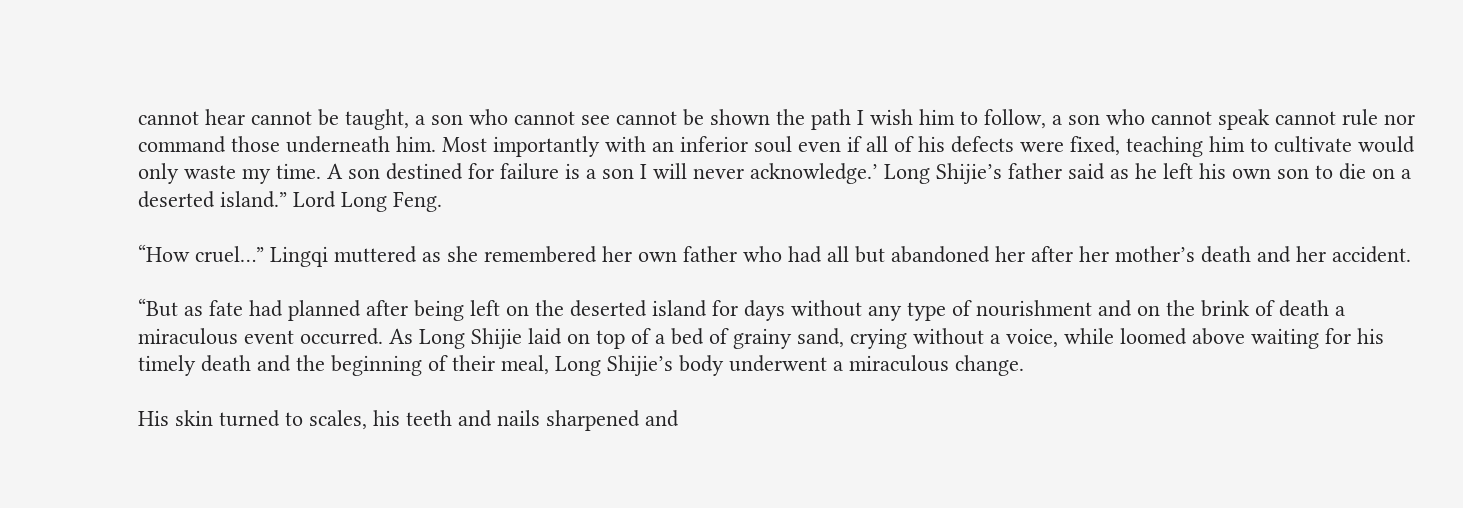cannot hear cannot be taught, a son who cannot see cannot be shown the path I wish him to follow, a son who cannot speak cannot rule nor command those underneath him. Most importantly with an inferior soul even if all of his defects were fixed, teaching him to cultivate would only waste my time. A son destined for failure is a son I will never acknowledge.’ Long Shijie’s father said as he left his own son to die on a deserted island.” Lord Long Feng.

“How cruel…” Lingqi muttered as she remembered her own father who had all but abandoned her after her mother’s death and her accident.

“But as fate had planned after being left on the deserted island for days without any type of nourishment and on the brink of death a miraculous event occurred. As Long Shijie laid on top of a bed of grainy sand, crying without a voice, while loomed above waiting for his timely death and the beginning of their meal, Long Shijie’s body underwent a miraculous change.

His skin turned to scales, his teeth and nails sharpened and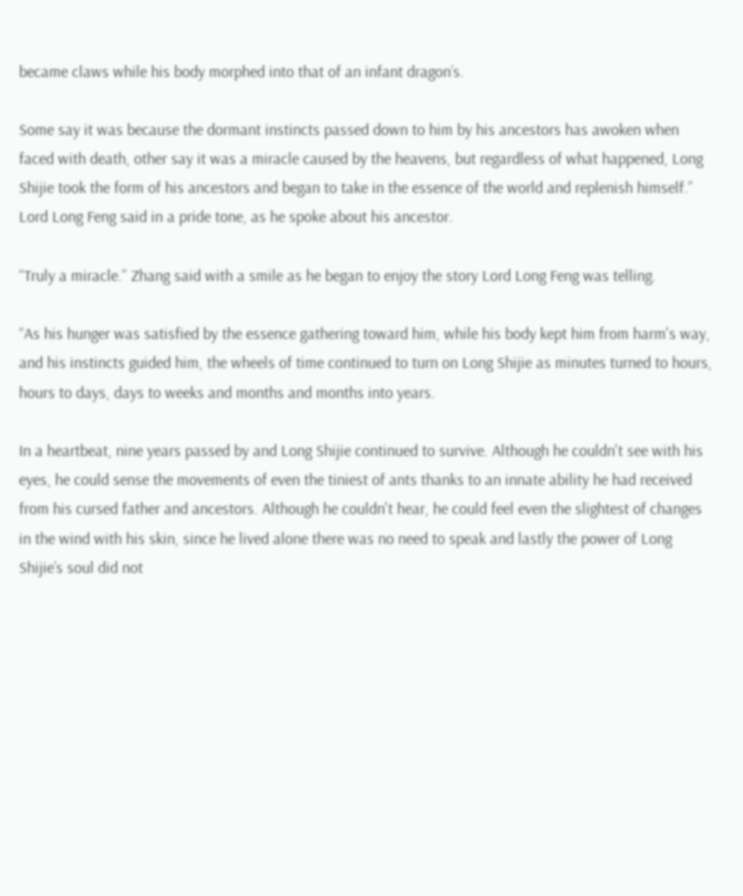became claws while his body morphed into that of an infant dragon’s.

Some say it was because the dormant instincts passed down to him by his ancestors has awoken when faced with death, other say it was a miracle caused by the heavens, but regardless of what happened, Long Shijie took the form of his ancestors and began to take in the essence of the world and replenish himself.” Lord Long Feng said in a pride tone, as he spoke about his ancestor.

“Truly a miracle.” Zhang said with a smile as he began to enjoy the story Lord Long Feng was telling.

“As his hunger was satisfied by the essence gathering toward him, while his body kept him from harm's way, and his instincts guided him, the wheels of time continued to turn on Long Shijie as minutes turned to hours, hours to days, days to weeks and months and months into years.

In a heartbeat, nine years passed by and Long Shijie continued to survive. Although he couldn't see with his eyes, he could sense the movements of even the tiniest of ants thanks to an innate ability he had received from his cursed father and ancestors. Although he couldn't hear, he could feel even the slightest of changes in the wind with his skin, since he lived alone there was no need to speak and lastly the power of Long Shijie’s soul did not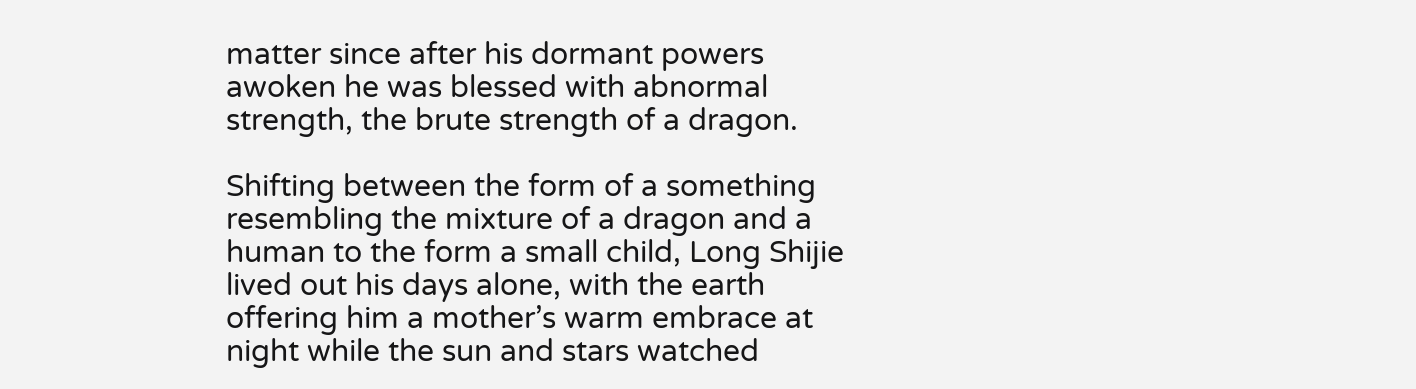matter since after his dormant powers awoken he was blessed with abnormal strength, the brute strength of a dragon.

Shifting between the form of a something resembling the mixture of a dragon and a human to the form a small child, Long Shijie lived out his days alone, with the earth offering him a mother’s warm embrace at night while the sun and stars watched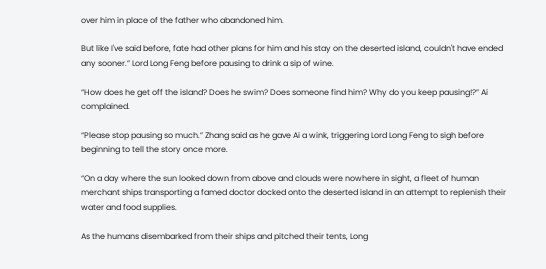over him in place of the father who abandoned him.

But like I've said before, fate had other plans for him and his stay on the deserted island, couldn't have ended any sooner.” Lord Long Feng before pausing to drink a sip of wine.

“How does he get off the island? Does he swim? Does someone find him? Why do you keep pausing!?” Ai complained.

“Please stop pausing so much.” Zhang said as he gave Ai a wink, triggering Lord Long Feng to sigh before beginning to tell the story once more.

“On a day where the sun looked down from above and clouds were nowhere in sight, a fleet of human merchant ships transporting a famed doctor docked onto the deserted island in an attempt to replenish their water and food supplies.

As the humans disembarked from their ships and pitched their tents, Long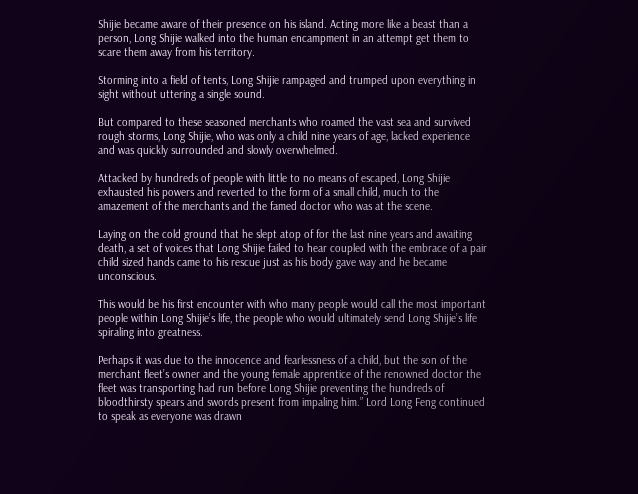Shijie became aware of their presence on his island. Acting more like a beast than a person, Long Shijie walked into the human encampment in an attempt get them to scare them away from his territory.

Storming into a field of tents, Long Shijie rampaged and trumped upon everything in sight without uttering a single sound.

But compared to these seasoned merchants who roamed the vast sea and survived rough storms, Long Shijie, who was only a child nine years of age, lacked experience and was quickly surrounded and slowly overwhelmed.

Attacked by hundreds of people with little to no means of escaped, Long Shijie exhausted his powers and reverted to the form of a small child, much to the amazement of the merchants and the famed doctor who was at the scene.

Laying on the cold ground that he slept atop of for the last nine years and awaiting death, a set of voices that Long Shijie failed to hear coupled with the embrace of a pair child sized hands came to his rescue just as his body gave way and he became unconscious.

This would be his first encounter with who many people would call the most important people within Long Shijie’s life, the people who would ultimately send Long Shijie’s life spiraling into greatness.

Perhaps it was due to the innocence and fearlessness of a child, but the son of the merchant fleet’s owner and the young female apprentice of the renowned doctor the fleet was transporting had run before Long Shijie preventing the hundreds of bloodthirsty spears and swords present from impaling him.” Lord Long Feng continued to speak as everyone was drawn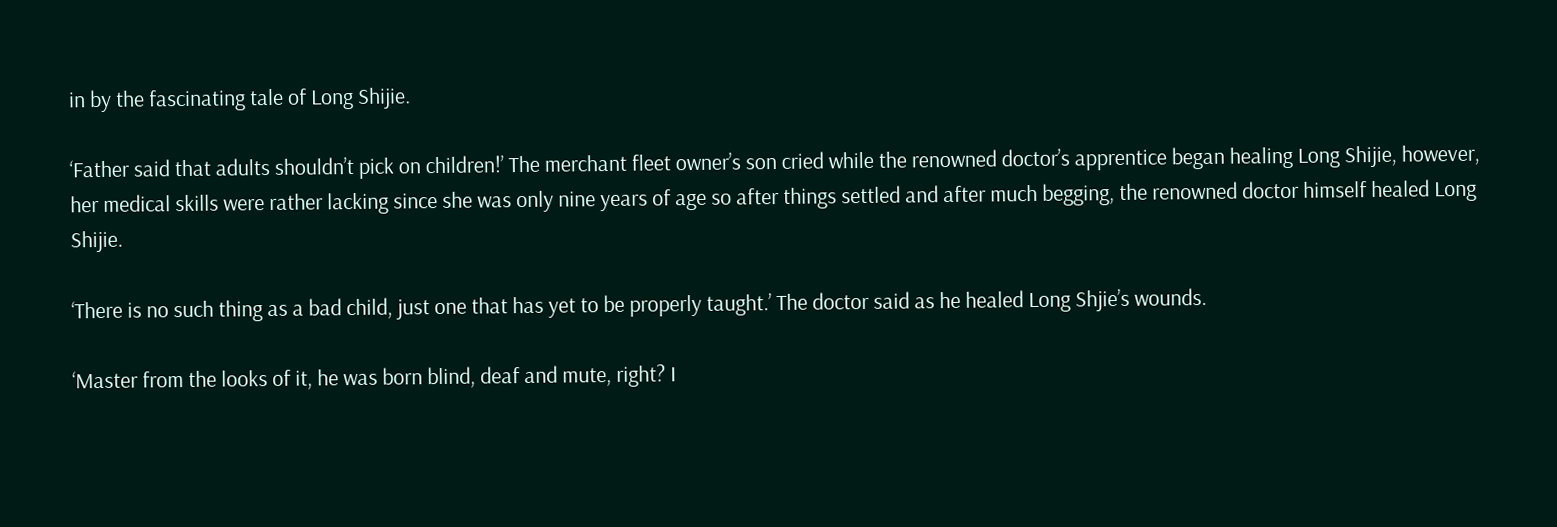in by the fascinating tale of Long Shijie.

‘Father said that adults shouldn’t pick on children!’ The merchant fleet owner’s son cried while the renowned doctor’s apprentice began healing Long Shijie, however, her medical skills were rather lacking since she was only nine years of age so after things settled and after much begging, the renowned doctor himself healed Long Shijie.

‘There is no such thing as a bad child, just one that has yet to be properly taught.’ The doctor said as he healed Long Shjie’s wounds.

‘Master from the looks of it, he was born blind, deaf and mute, right? I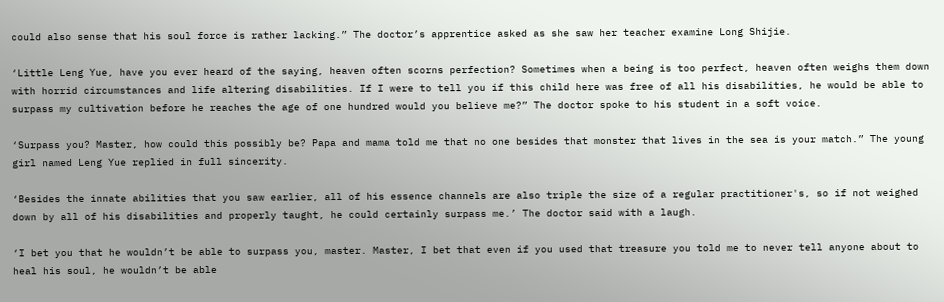could also sense that his soul force is rather lacking.” The doctor’s apprentice asked as she saw her teacher examine Long Shijie.

‘Little Leng Yue, have you ever heard of the saying, heaven often scorns perfection? Sometimes when a being is too perfect, heaven often weighs them down with horrid circumstances and life altering disabilities. If I were to tell you if this child here was free of all his disabilities, he would be able to surpass my cultivation before he reaches the age of one hundred would you believe me?” The doctor spoke to his student in a soft voice.

‘Surpass you? Master, how could this possibly be? Papa and mama told me that no one besides that monster that lives in the sea is your match.” The young girl named Leng Yue replied in full sincerity.

‘Besides the innate abilities that you saw earlier, all of his essence channels are also triple the size of a regular practitioner's, so if not weighed down by all of his disabilities and properly taught, he could certainly surpass me.’ The doctor said with a laugh.

‘I bet you that he wouldn’t be able to surpass you, master. Master, I bet that even if you used that treasure you told me to never tell anyone about to heal his soul, he wouldn’t be able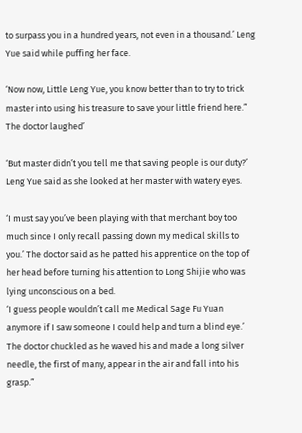to surpass you in a hundred years, not even in a thousand.’ Leng Yue said while puffing her face.

‘Now now, Little Leng Yue, you know better than to try to trick master into using his treasure to save your little friend here.” The doctor laughed’

‘But master didn’t you tell me that saving people is our duty?’ Leng Yue said as she looked at her master with watery eyes.

‘I must say you’ve been playing with that merchant boy too much since I only recall passing down my medical skills to you.’ The doctor said as he patted his apprentice on the top of her head before turning his attention to Long Shijie who was lying unconscious on a bed.
‘I guess people wouldn’t call me Medical Sage Fu Yuan anymore if I saw someone I could help and turn a blind eye.’ The doctor chuckled as he waved his and made a long silver needle, the first of many, appear in the air and fall into his grasp.”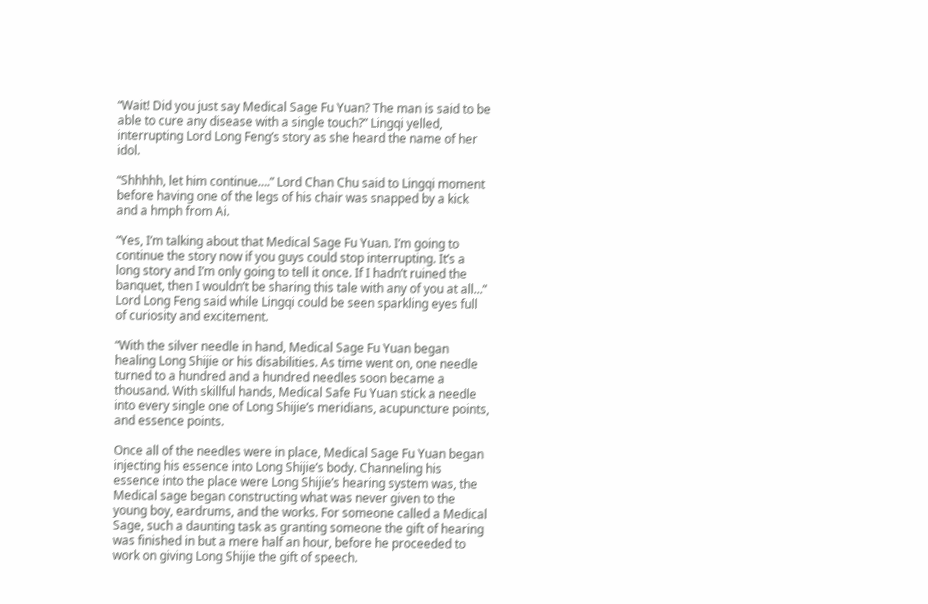“Wait! Did you just say Medical Sage Fu Yuan? The man is said to be able to cure any disease with a single touch?” Lingqi yelled, interrupting Lord Long Feng’s story as she heard the name of her idol.

“Shhhhh, let him continue….” Lord Chan Chu said to Lingqi moment before having one of the legs of his chair was snapped by a kick and a hmph from Ai.

“Yes, I’m talking about that Medical Sage Fu Yuan. I’m going to continue the story now if you guys could stop interrupting. It’s a long story and I’m only going to tell it once. If I hadn’t ruined the banquet, then I wouldn’t be sharing this tale with any of you at all...” Lord Long Feng said while Lingqi could be seen sparkling eyes full of curiosity and excitement.

“With the silver needle in hand, Medical Sage Fu Yuan began healing Long Shijie or his disabilities. As time went on, one needle turned to a hundred and a hundred needles soon became a thousand. With skillful hands, Medical Safe Fu Yuan stick a needle into every single one of Long Shijie’s meridians, acupuncture points, and essence points.

Once all of the needles were in place, Medical Sage Fu Yuan began injecting his essence into Long Shijie’s body. Channeling his essence into the place were Long Shijie’s hearing system was, the Medical sage began constructing what was never given to the young boy, eardrums, and the works. For someone called a Medical Sage, such a daunting task as granting someone the gift of hearing was finished in but a mere half an hour, before he proceeded to work on giving Long Shijie the gift of speech.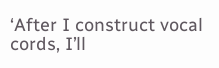‘After I construct vocal cords, I’ll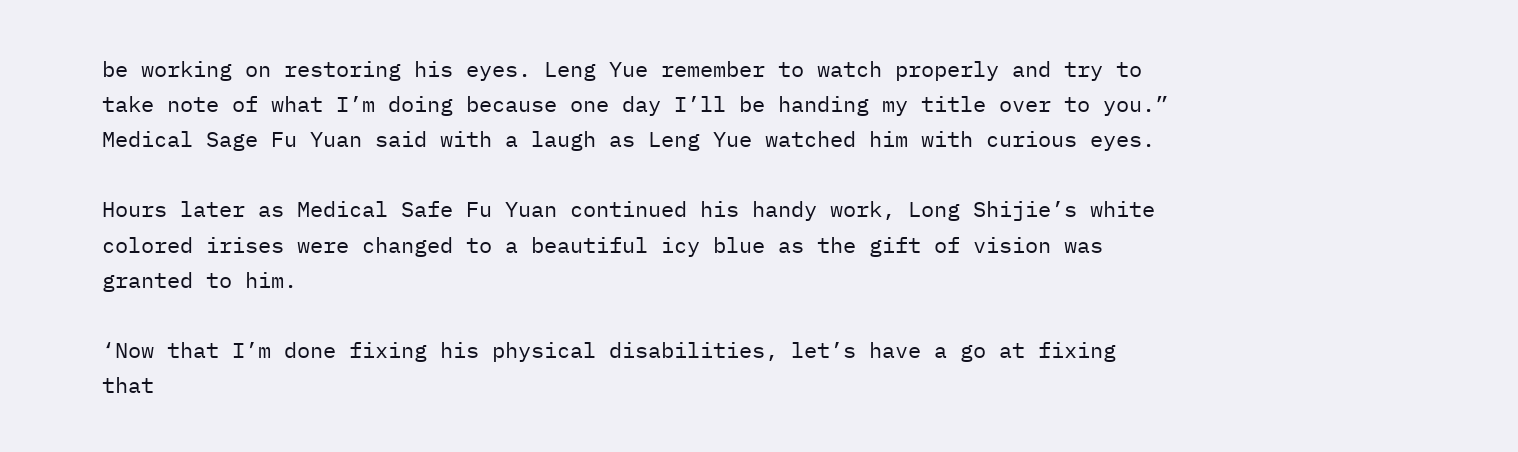be working on restoring his eyes. Leng Yue remember to watch properly and try to take note of what I’m doing because one day I’ll be handing my title over to you.” Medical Sage Fu Yuan said with a laugh as Leng Yue watched him with curious eyes.

Hours later as Medical Safe Fu Yuan continued his handy work, Long Shijie’s white colored irises were changed to a beautiful icy blue as the gift of vision was granted to him.

‘Now that I’m done fixing his physical disabilities, let’s have a go at fixing that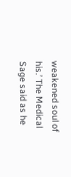weakened soul of his.’ The Medical Sage said as he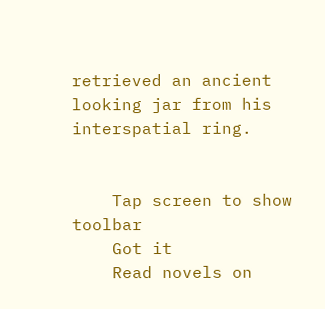retrieved an ancient looking jar from his interspatial ring.


    Tap screen to show toolbar
    Got it
    Read novels on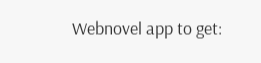Webnovel app to get: